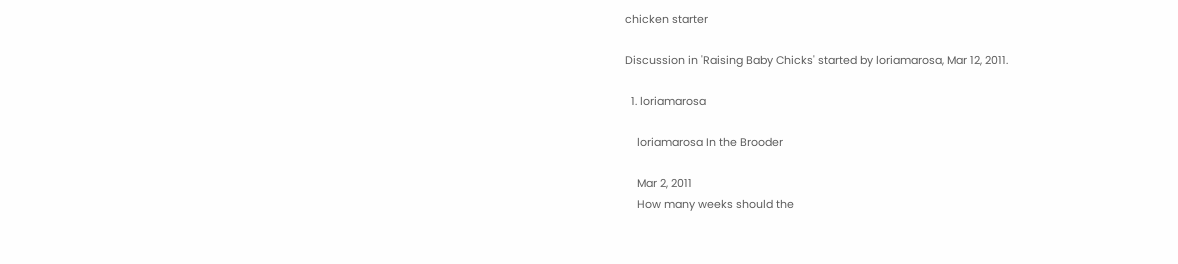chicken starter

Discussion in 'Raising Baby Chicks' started by loriamarosa, Mar 12, 2011.

  1. loriamarosa

    loriamarosa In the Brooder

    Mar 2, 2011
    How many weeks should the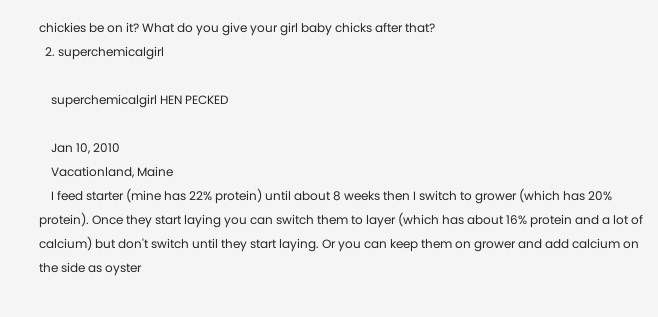chickies be on it? What do you give your girl baby chicks after that?
  2. superchemicalgirl

    superchemicalgirl HEN PECKED

    Jan 10, 2010
    Vacationland, Maine
    I feed starter (mine has 22% protein) until about 8 weeks then I switch to grower (which has 20% protein). Once they start laying you can switch them to layer (which has about 16% protein and a lot of calcium) but don't switch until they start laying. Or you can keep them on grower and add calcium on the side as oyster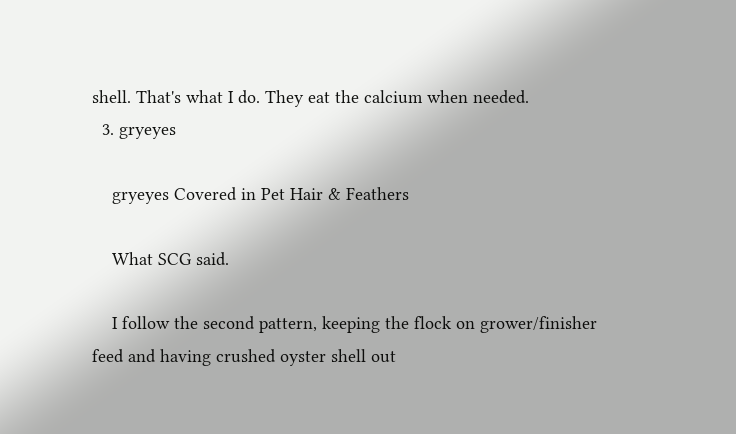shell. That's what I do. They eat the calcium when needed.
  3. gryeyes

    gryeyes Covered in Pet Hair & Feathers

    What SCG said.

    I follow the second pattern, keeping the flock on grower/finisher feed and having crushed oyster shell out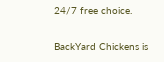24/7 free choice.

BackYard Chickens is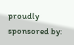proudly sponsored by: